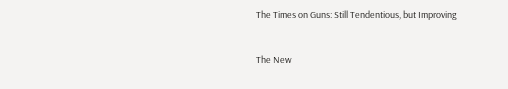The Times on Guns: Still Tendentious, but Improving


The New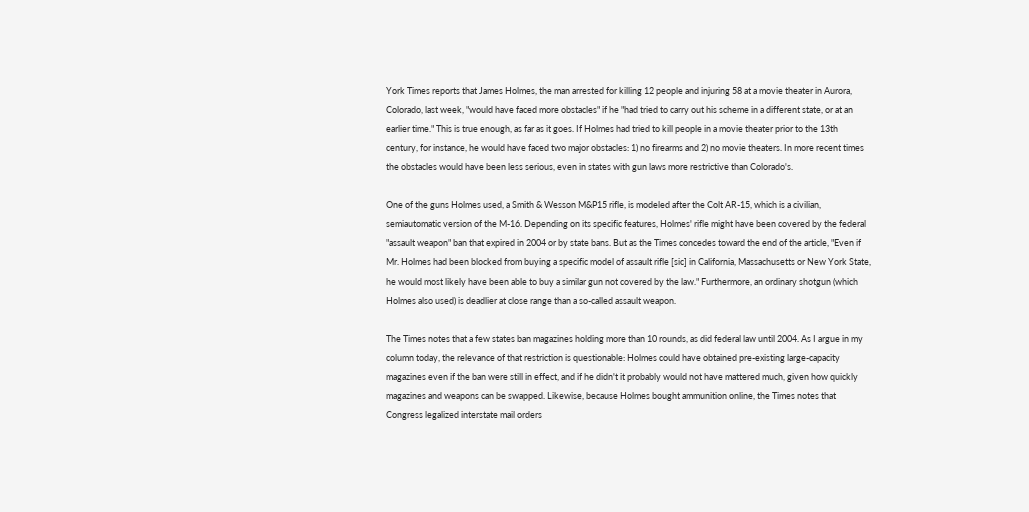York Times reports that James Holmes, the man arrested for killing 12 people and injuring 58 at a movie theater in Aurora, Colorado, last week, "would have faced more obstacles" if he "had tried to carry out his scheme in a different state, or at an earlier time." This is true enough, as far as it goes. If Holmes had tried to kill people in a movie theater prior to the 13th century, for instance, he would have faced two major obstacles: 1) no firearms and 2) no movie theaters. In more recent times the obstacles would have been less serious, even in states with gun laws more restrictive than Colorado's.

One of the guns Holmes used, a Smith & Wesson M&P15 rifle, is modeled after the Colt AR-15, which is a civilian, semiautomatic version of the M-16. Depending on its specific features, Holmes' rifle might have been covered by the federal "assault weapon" ban that expired in 2004 or by state bans. But as the Times concedes toward the end of the article, "Even if Mr. Holmes had been blocked from buying a specific model of assault rifle [sic] in California, Massachusetts or New York State, he would most likely have been able to buy a similar gun not covered by the law." Furthermore, an ordinary shotgun (which Holmes also used) is deadlier at close range than a so-called assault weapon.

The Times notes that a few states ban magazines holding more than 10 rounds, as did federal law until 2004. As I argue in my column today, the relevance of that restriction is questionable: Holmes could have obtained pre-existing large-capacity magazines even if the ban were still in effect, and if he didn't it probably would not have mattered much, given how quickly magazines and weapons can be swapped. Likewise, because Holmes bought ammunition online, the Times notes that Congress legalized interstate mail orders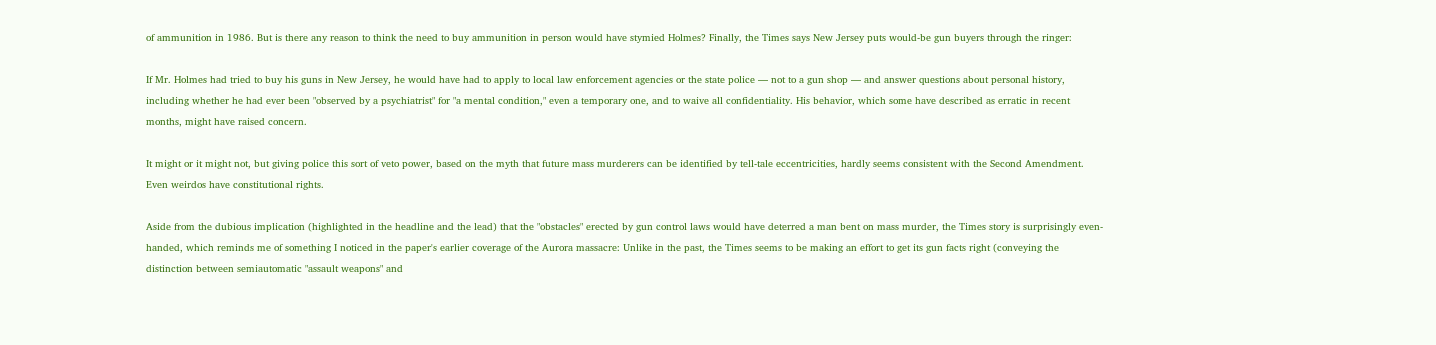of ammunition in 1986. But is there any reason to think the need to buy ammunition in person would have stymied Holmes? Finally, the Times says New Jersey puts would-be gun buyers through the ringer:

If Mr. Holmes had tried to buy his guns in New Jersey, he would have had to apply to local law enforcement agencies or the state police — not to a gun shop — and answer questions about personal history, including whether he had ever been "observed by a psychiatrist" for "a mental condition," even a temporary one, and to waive all confidentiality. His behavior, which some have described as erratic in recent months, might have raised concern.

It might or it might not, but giving police this sort of veto power, based on the myth that future mass murderers can be identified by tell-tale eccentricities, hardly seems consistent with the Second Amendment. Even weirdos have constitutional rights.

Aside from the dubious implication (highlighted in the headline and the lead) that the "obstacles" erected by gun control laws would have deterred a man bent on mass murder, the Times story is surprisingly even-handed, which reminds me of something I noticed in the paper's earlier coverage of the Aurora massacre: Unlike in the past, the Times seems to be making an effort to get its gun facts right (conveying the distinction between semiautomatic "assault weapons" and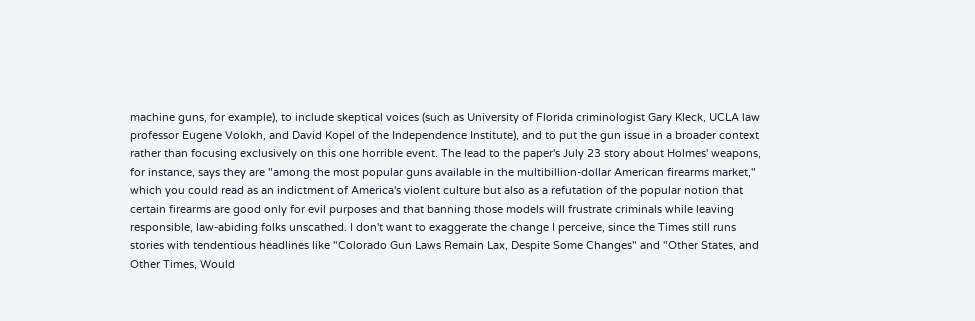machine guns, for example), to include skeptical voices (such as University of Florida criminologist Gary Kleck, UCLA law professor Eugene Volokh, and David Kopel of the Independence Institute), and to put the gun issue in a broader context rather than focusing exclusively on this one horrible event. The lead to the paper's July 23 story about Holmes' weapons, for instance, says they are "among the most popular guns available in the multibillion-dollar American firearms market," which you could read as an indictment of America's violent culture but also as a refutation of the popular notion that certain firearms are good only for evil purposes and that banning those models will frustrate criminals while leaving responsible, law-abiding folks unscathed. I don't want to exaggerate the change I perceive, since the Times still runs stories with tendentious headlines like "Colorado Gun Laws Remain Lax, Despite Some Changes" and "Other States, and Other Times, Would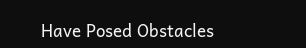Have Posed Obstacles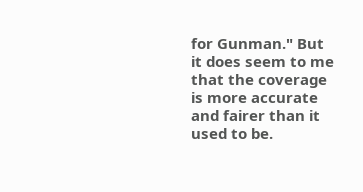for Gunman." But it does seem to me that the coverage is more accurate and fairer than it used to be.